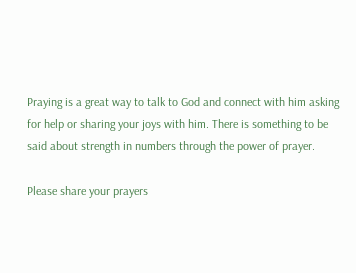Praying is a great way to talk to God and connect with him asking for help or sharing your joys with him. There is something to be said about strength in numbers through the power of prayer.

Please share your prayers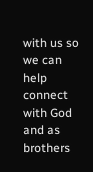with us so we can help connect with God and as brothers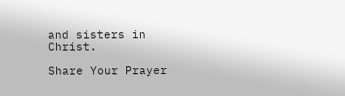and sisters in Christ.

Share Your Prayer